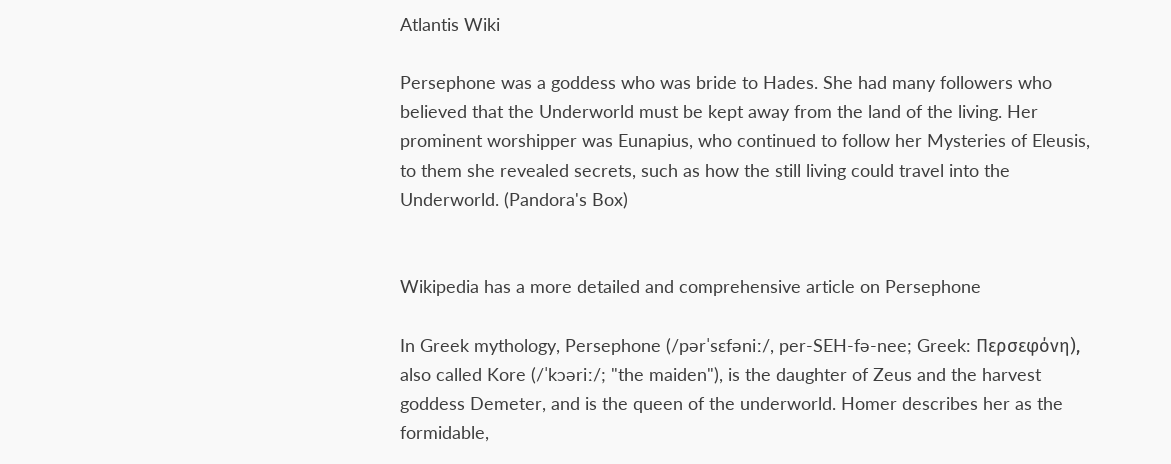Atlantis Wiki

Persephone was a goddess who was bride to Hades. She had many followers who believed that the Underworld must be kept away from the land of the living. Her prominent worshipper was Eunapius, who continued to follow her Mysteries of Eleusis, to them she revealed secrets, such as how the still living could travel into the Underworld. (Pandora's Box)


Wikipedia has a more detailed and comprehensive article on Persephone

In Greek mythology, Persephone (/pərˈsɛfəniː/, per-SEH-fə-nee; Greek: Περσεφόνη), also called Kore (/ˈkɔəriː/; "the maiden"), is the daughter of Zeus and the harvest goddess Demeter, and is the queen of the underworld. Homer describes her as the formidable,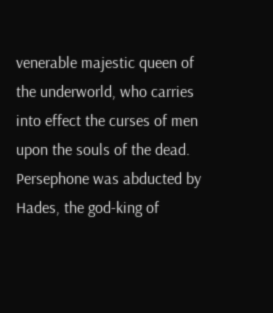venerable majestic queen of the underworld, who carries into effect the curses of men upon the souls of the dead. Persephone was abducted by Hades, the god-king of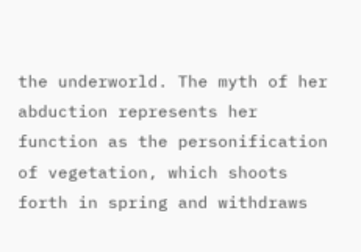the underworld. The myth of her abduction represents her function as the personification of vegetation, which shoots forth in spring and withdraws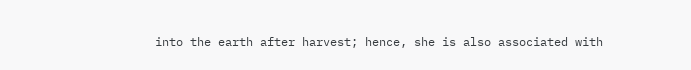into the earth after harvest; hence, she is also associated with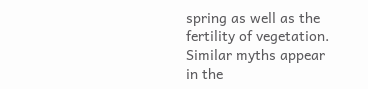spring as well as the fertility of vegetation. Similar myths appear in the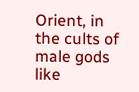Orient, in the cults of male gods like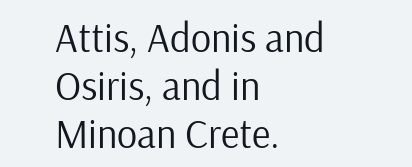Attis, Adonis and Osiris, and in Minoan Crete.